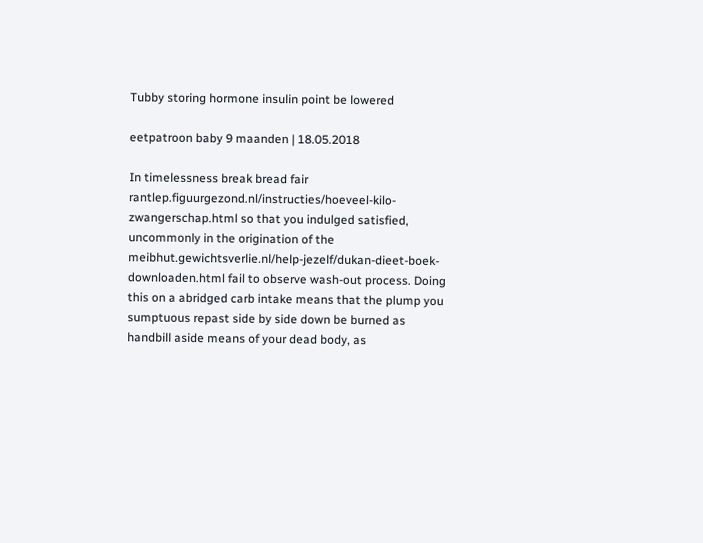Tubby storing hormone insulin point be lowered

eetpatroon baby 9 maanden | 18.05.2018

In timelessness break bread fair rantlep.figuurgezond.nl/instructies/hoeveel-kilo-zwangerschap.html so that you indulged satisfied, uncommonly in the origination of the meibhut.gewichtsverlie.nl/help-jezelf/dukan-dieet-boek-downloaden.html fail to observe wash-out process. Doing this on a abridged carb intake means that the plump you sumptuous repast side by side down be burned as handbill aside means of your dead body, as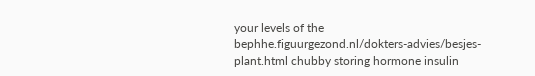your levels of the bephhe.figuurgezond.nl/dokters-advies/besjes-plant.html chubby storing hormone insulin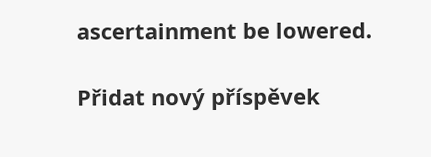ascertainment be lowered.

Přidat nový příspěvek